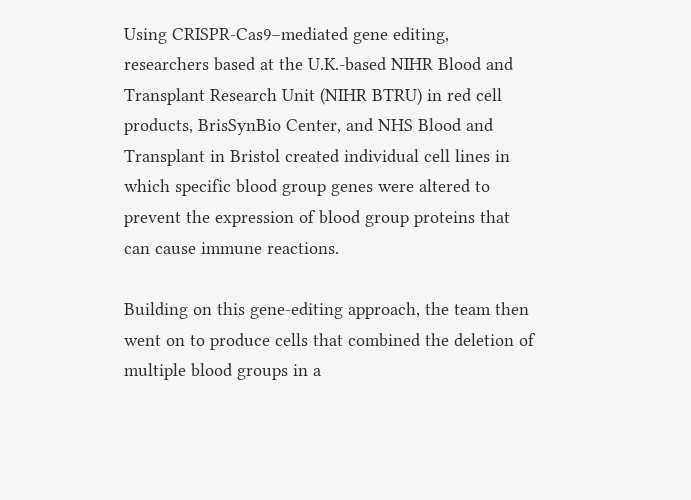Using CRISPR-Cas9–mediated gene editing, researchers based at the U.K.-based NIHR Blood and Transplant Research Unit (NIHR BTRU) in red cell products, BrisSynBio Center, and NHS Blood and Transplant in Bristol created individual cell lines in which specific blood group genes were altered to prevent the expression of blood group proteins that can cause immune reactions.

Building on this gene-editing approach, the team then went on to produce cells that combined the deletion of multiple blood groups in a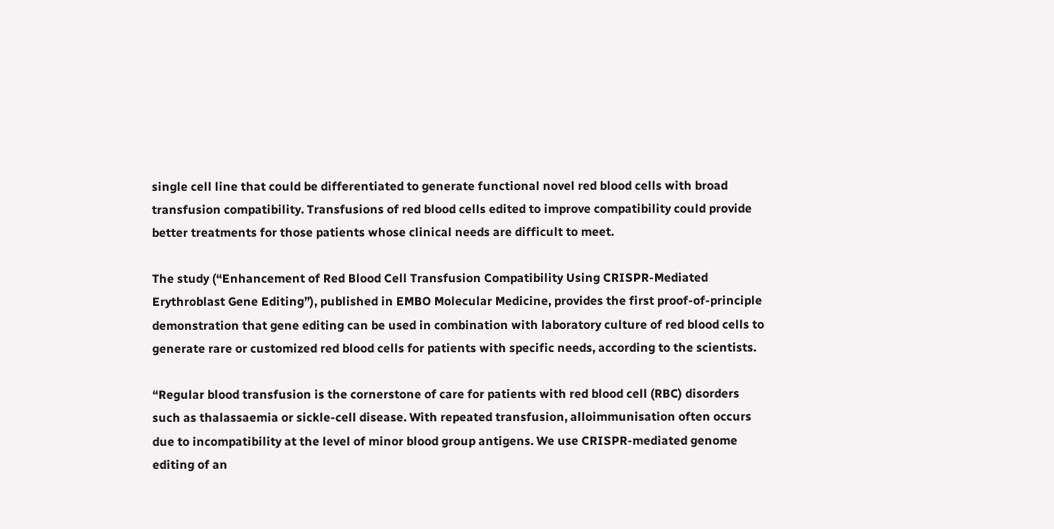single cell line that could be differentiated to generate functional novel red blood cells with broad transfusion compatibility. Transfusions of red blood cells edited to improve compatibility could provide better treatments for those patients whose clinical needs are difficult to meet.

The study (“Enhancement of Red Blood Cell Transfusion Compatibility Using CRISPR-Mediated Erythroblast Gene Editing”), published in EMBO Molecular Medicine, provides the first proof-of-principle demonstration that gene editing can be used in combination with laboratory culture of red blood cells to generate rare or customized red blood cells for patients with specific needs, according to the scientists.

“Regular blood transfusion is the cornerstone of care for patients with red blood cell (RBC) disorders such as thalassaemia or sickle-cell disease. With repeated transfusion, alloimmunisation often occurs due to incompatibility at the level of minor blood group antigens. We use CRISPR-mediated genome editing of an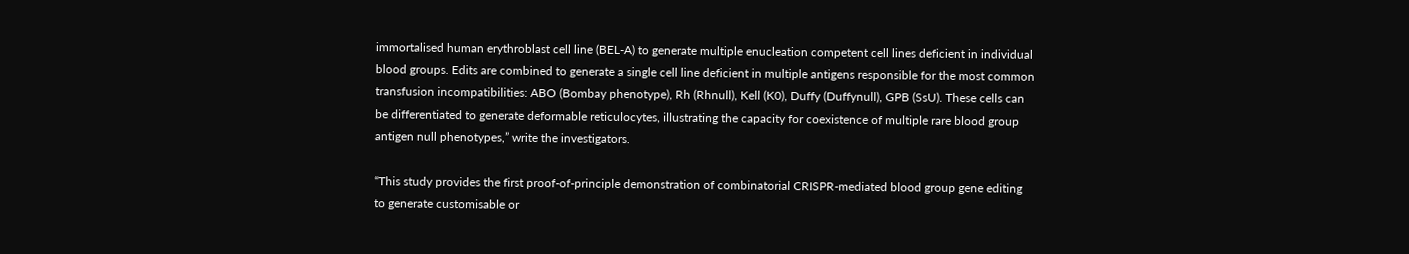immortalised human erythroblast cell line (BEL-A) to generate multiple enucleation competent cell lines deficient in individual blood groups. Edits are combined to generate a single cell line deficient in multiple antigens responsible for the most common transfusion incompatibilities: ABO (Bombay phenotype), Rh (Rhnull), Kell (K0), Duffy (Duffynull), GPB (SsU). These cells can be differentiated to generate deformable reticulocytes, illustrating the capacity for coexistence of multiple rare blood group antigen null phenotypes,” write the investigators.

“This study provides the first proof-of-principle demonstration of combinatorial CRISPR-mediated blood group gene editing to generate customisable or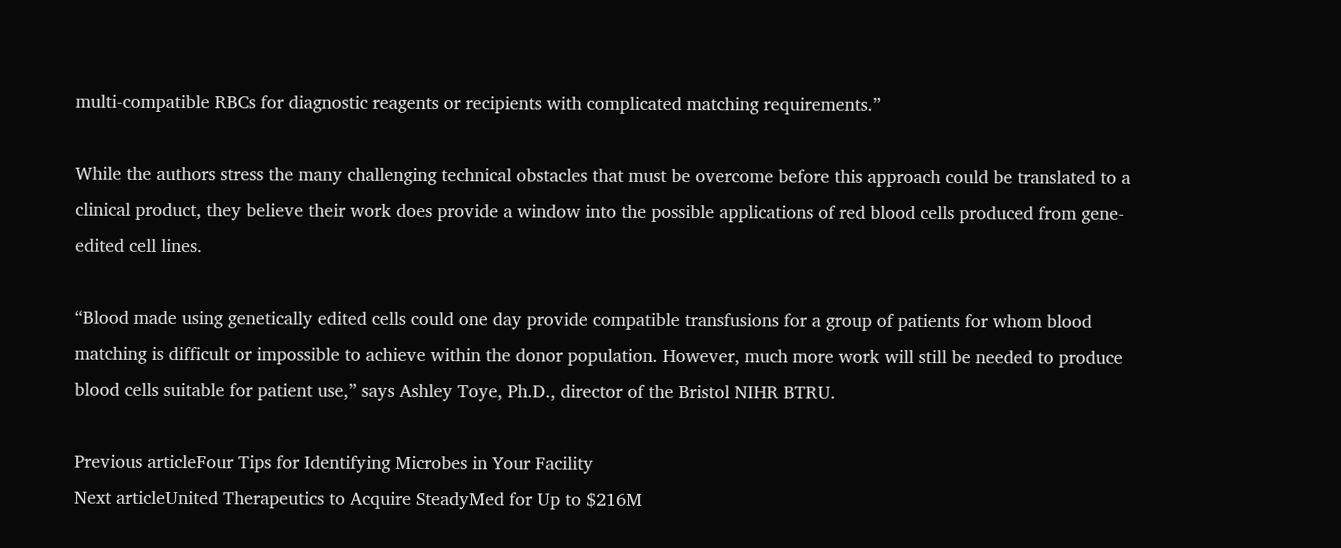multi-compatible RBCs for diagnostic reagents or recipients with complicated matching requirements.”

While the authors stress the many challenging technical obstacles that must be overcome before this approach could be translated to a clinical product, they believe their work does provide a window into the possible applications of red blood cells produced from gene-edited cell lines.

“Blood made using genetically edited cells could one day provide compatible transfusions for a group of patients for whom blood matching is difficult or impossible to achieve within the donor population. However, much more work will still be needed to produce blood cells suitable for patient use,” says Ashley Toye, Ph.D., director of the Bristol NIHR BTRU.

Previous articleFour Tips for Identifying Microbes in Your Facility
Next articleUnited Therapeutics to Acquire SteadyMed for Up to $216M